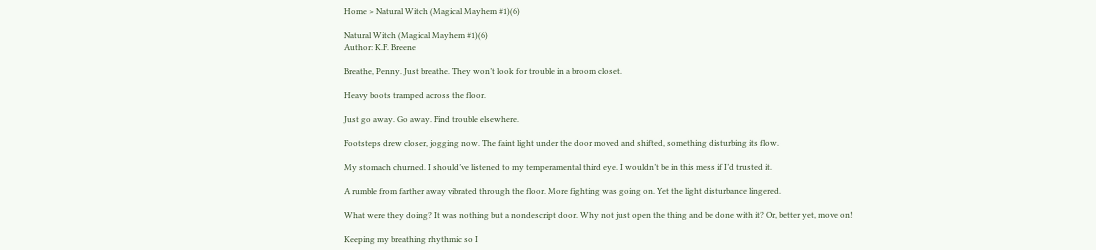Home > Natural Witch (Magical Mayhem #1)(6)

Natural Witch (Magical Mayhem #1)(6)
Author: K.F. Breene

Breathe, Penny. Just breathe. They won’t look for trouble in a broom closet.

Heavy boots tramped across the floor.

Just go away. Go away. Find trouble elsewhere.

Footsteps drew closer, jogging now. The faint light under the door moved and shifted, something disturbing its flow.

My stomach churned. I should’ve listened to my temperamental third eye. I wouldn’t be in this mess if I’d trusted it.

A rumble from farther away vibrated through the floor. More fighting was going on. Yet the light disturbance lingered.

What were they doing? It was nothing but a nondescript door. Why not just open the thing and be done with it? Or, better yet, move on!

Keeping my breathing rhythmic so I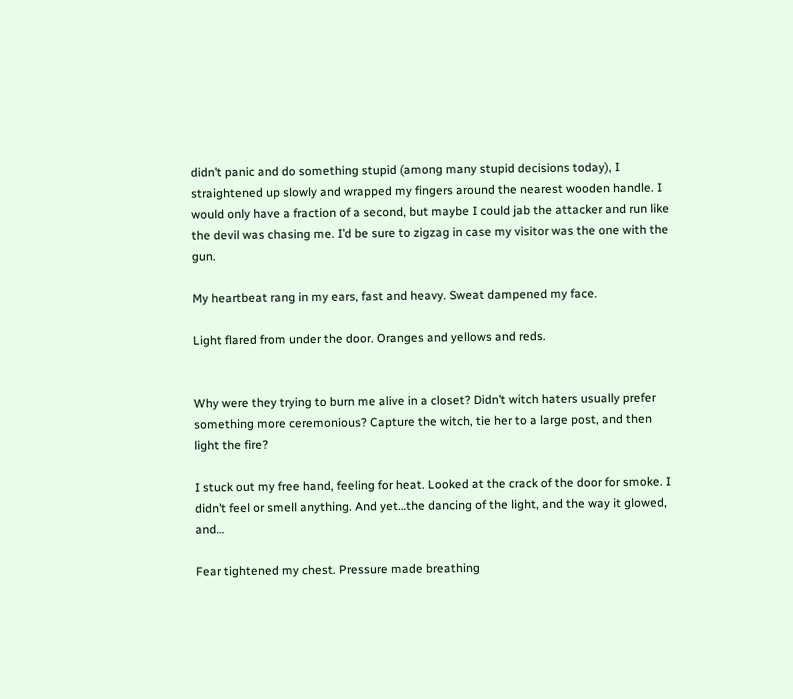didn’t panic and do something stupid (among many stupid decisions today), I straightened up slowly and wrapped my fingers around the nearest wooden handle. I would only have a fraction of a second, but maybe I could jab the attacker and run like the devil was chasing me. I’d be sure to zigzag in case my visitor was the one with the gun.

My heartbeat rang in my ears, fast and heavy. Sweat dampened my face.

Light flared from under the door. Oranges and yellows and reds.


Why were they trying to burn me alive in a closet? Didn’t witch haters usually prefer something more ceremonious? Capture the witch, tie her to a large post, and then light the fire?

I stuck out my free hand, feeling for heat. Looked at the crack of the door for smoke. I didn’t feel or smell anything. And yet…the dancing of the light, and the way it glowed, and…

Fear tightened my chest. Pressure made breathing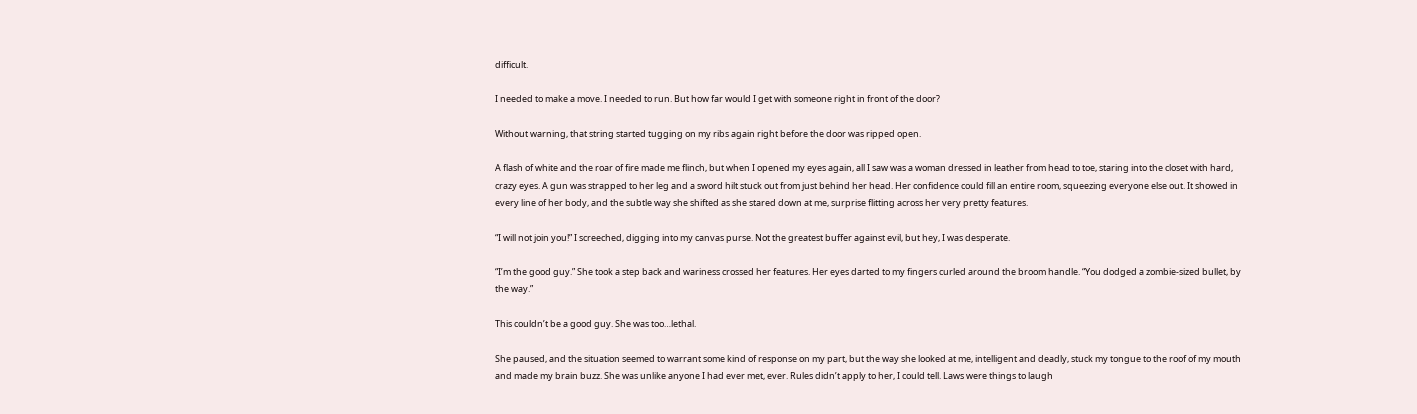difficult.

I needed to make a move. I needed to run. But how far would I get with someone right in front of the door?

Without warning, that string started tugging on my ribs again right before the door was ripped open.

A flash of white and the roar of fire made me flinch, but when I opened my eyes again, all I saw was a woman dressed in leather from head to toe, staring into the closet with hard, crazy eyes. A gun was strapped to her leg and a sword hilt stuck out from just behind her head. Her confidence could fill an entire room, squeezing everyone else out. It showed in every line of her body, and the subtle way she shifted as she stared down at me, surprise flitting across her very pretty features.

“I will not join you!” I screeched, digging into my canvas purse. Not the greatest buffer against evil, but hey, I was desperate.

“I’m the good guy.” She took a step back and wariness crossed her features. Her eyes darted to my fingers curled around the broom handle. “You dodged a zombie-sized bullet, by the way.”

This couldn’t be a good guy. She was too…lethal.

She paused, and the situation seemed to warrant some kind of response on my part, but the way she looked at me, intelligent and deadly, stuck my tongue to the roof of my mouth and made my brain buzz. She was unlike anyone I had ever met, ever. Rules didn’t apply to her, I could tell. Laws were things to laugh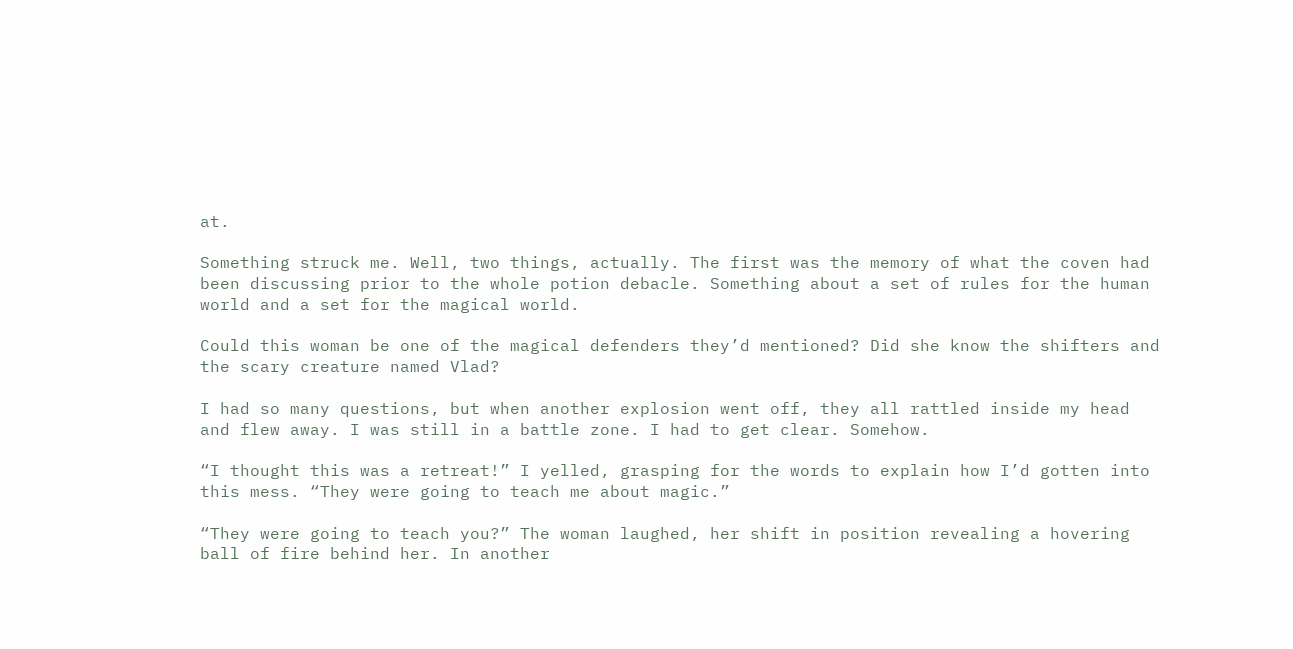at.

Something struck me. Well, two things, actually. The first was the memory of what the coven had been discussing prior to the whole potion debacle. Something about a set of rules for the human world and a set for the magical world.

Could this woman be one of the magical defenders they’d mentioned? Did she know the shifters and the scary creature named Vlad?

I had so many questions, but when another explosion went off, they all rattled inside my head and flew away. I was still in a battle zone. I had to get clear. Somehow.

“I thought this was a retreat!” I yelled, grasping for the words to explain how I’d gotten into this mess. “They were going to teach me about magic.”

“They were going to teach you?” The woman laughed, her shift in position revealing a hovering ball of fire behind her. In another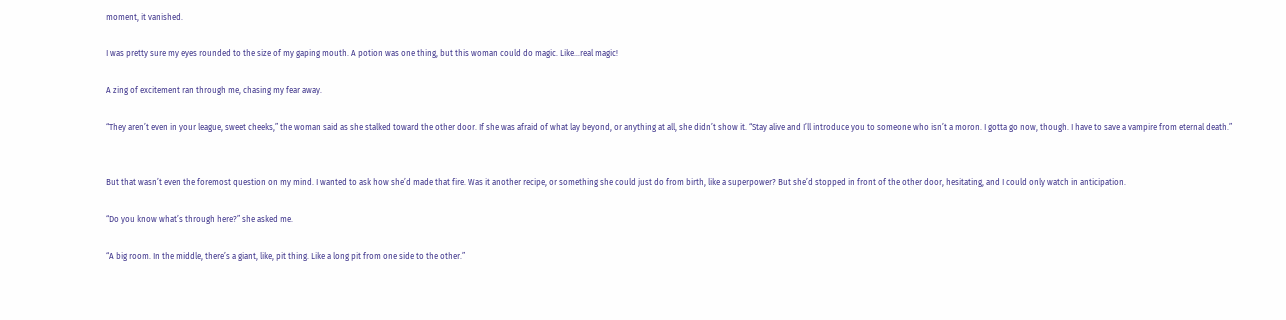moment, it vanished.

I was pretty sure my eyes rounded to the size of my gaping mouth. A potion was one thing, but this woman could do magic. Like…real magic!

A zing of excitement ran through me, chasing my fear away.

“They aren’t even in your league, sweet cheeks,” the woman said as she stalked toward the other door. If she was afraid of what lay beyond, or anything at all, she didn’t show it. “Stay alive and I’ll introduce you to someone who isn’t a moron. I gotta go now, though. I have to save a vampire from eternal death.”


But that wasn’t even the foremost question on my mind. I wanted to ask how she’d made that fire. Was it another recipe, or something she could just do from birth, like a superpower? But she’d stopped in front of the other door, hesitating, and I could only watch in anticipation.

“Do you know what’s through here?” she asked me.

“A big room. In the middle, there’s a giant, like, pit thing. Like a long pit from one side to the other.”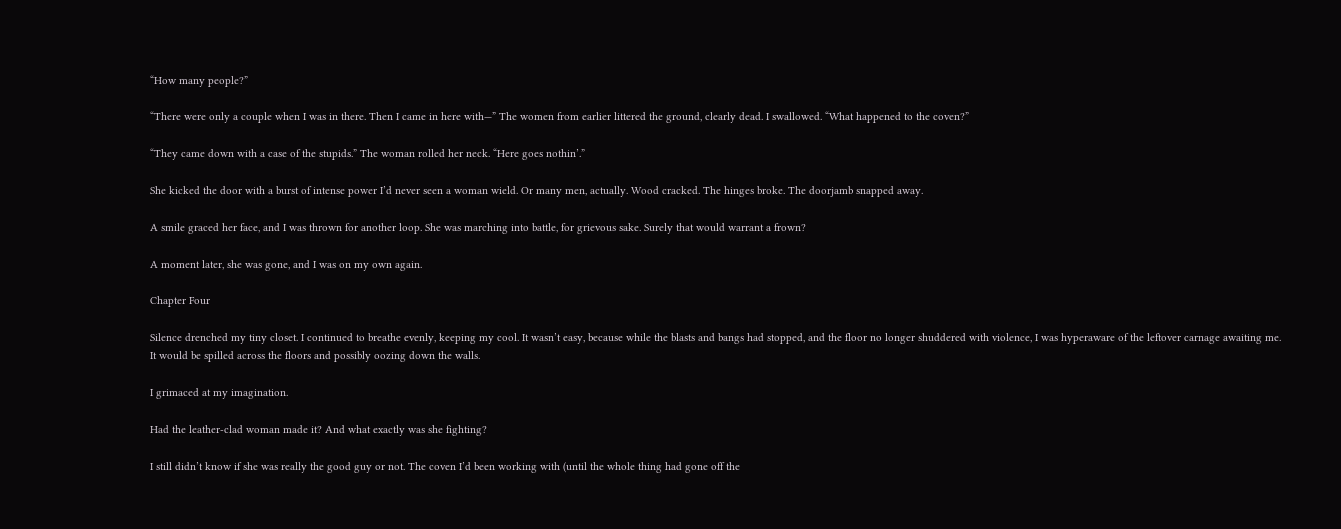“How many people?”

“There were only a couple when I was in there. Then I came in here with—” The women from earlier littered the ground, clearly dead. I swallowed. “What happened to the coven?”

“They came down with a case of the stupids.” The woman rolled her neck. “Here goes nothin’.”

She kicked the door with a burst of intense power I’d never seen a woman wield. Or many men, actually. Wood cracked. The hinges broke. The doorjamb snapped away.

A smile graced her face, and I was thrown for another loop. She was marching into battle, for grievous sake. Surely that would warrant a frown?

A moment later, she was gone, and I was on my own again.

Chapter Four

Silence drenched my tiny closet. I continued to breathe evenly, keeping my cool. It wasn’t easy, because while the blasts and bangs had stopped, and the floor no longer shuddered with violence, I was hyperaware of the leftover carnage awaiting me. It would be spilled across the floors and possibly oozing down the walls.

I grimaced at my imagination.

Had the leather-clad woman made it? And what exactly was she fighting?

I still didn’t know if she was really the good guy or not. The coven I’d been working with (until the whole thing had gone off the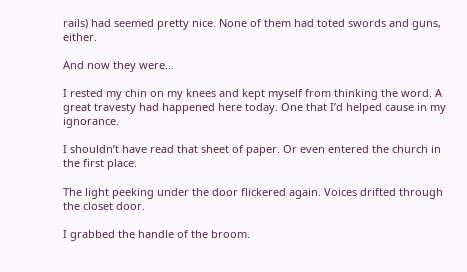rails) had seemed pretty nice. None of them had toted swords and guns, either.

And now they were…

I rested my chin on my knees and kept myself from thinking the word. A great travesty had happened here today. One that I’d helped cause in my ignorance.

I shouldn’t have read that sheet of paper. Or even entered the church in the first place.

The light peeking under the door flickered again. Voices drifted through the closet door.

I grabbed the handle of the broom.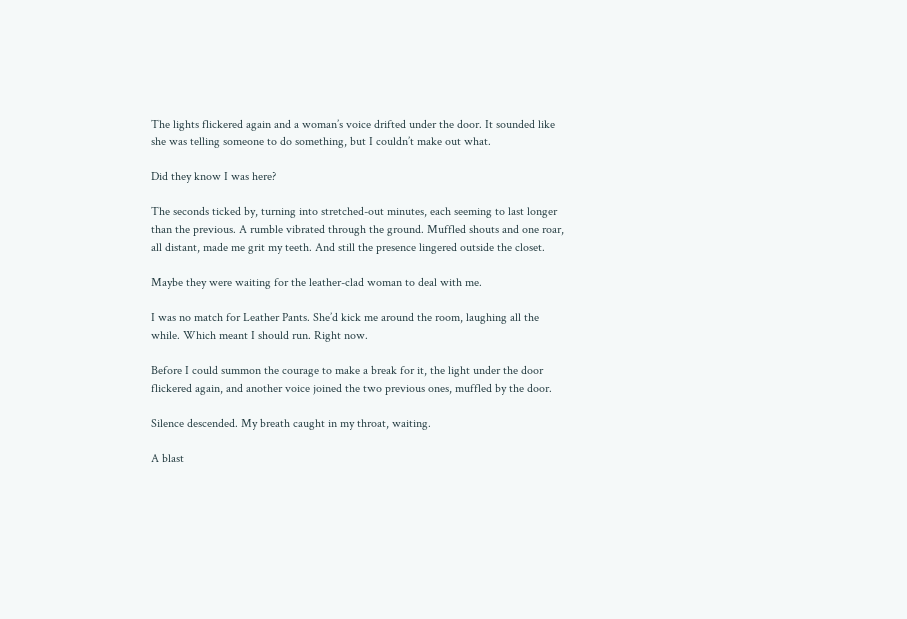The lights flickered again and a woman’s voice drifted under the door. It sounded like she was telling someone to do something, but I couldn’t make out what.

Did they know I was here?

The seconds ticked by, turning into stretched-out minutes, each seeming to last longer than the previous. A rumble vibrated through the ground. Muffled shouts and one roar, all distant, made me grit my teeth. And still the presence lingered outside the closet.

Maybe they were waiting for the leather-clad woman to deal with me.

I was no match for Leather Pants. She’d kick me around the room, laughing all the while. Which meant I should run. Right now.

Before I could summon the courage to make a break for it, the light under the door flickered again, and another voice joined the two previous ones, muffled by the door.

Silence descended. My breath caught in my throat, waiting.

A blast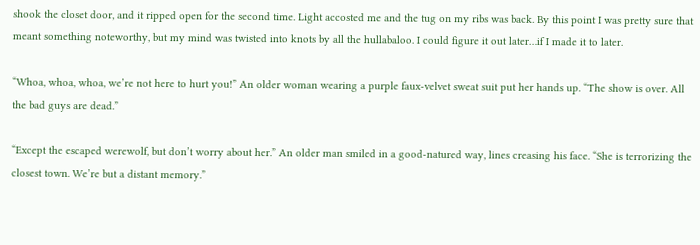shook the closet door, and it ripped open for the second time. Light accosted me and the tug on my ribs was back. By this point I was pretty sure that meant something noteworthy, but my mind was twisted into knots by all the hullabaloo. I could figure it out later…if I made it to later.

“Whoa, whoa, whoa, we’re not here to hurt you!” An older woman wearing a purple faux-velvet sweat suit put her hands up. “The show is over. All the bad guys are dead.”

“Except the escaped werewolf, but don’t worry about her.” An older man smiled in a good-natured way, lines creasing his face. “She is terrorizing the closest town. We’re but a distant memory.”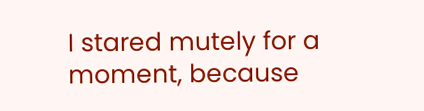I stared mutely for a moment, because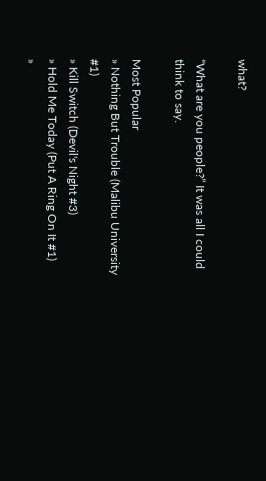what?

“What are you people?” It was all I could think to say.

Most Popular
» Nothing But Trouble (Malibu University #1)
» Kill Switch (Devil's Night #3)
» Hold Me Today (Put A Ring On It #1)
»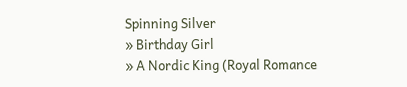Spinning Silver
» Birthday Girl
» A Nordic King (Royal Romance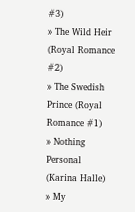#3)
» The Wild Heir (Royal Romance #2)
» The Swedish Prince (Royal Romance #1)
» Nothing Personal (Karina Halle)
» My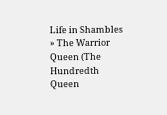Life in Shambles
» The Warrior Queen (The Hundredth Queen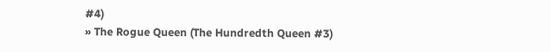#4)
» The Rogue Queen (The Hundredth Queen #3)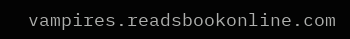vampires.readsbookonline.com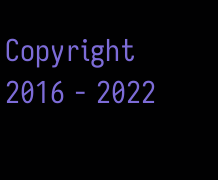Copyright 2016 - 2022